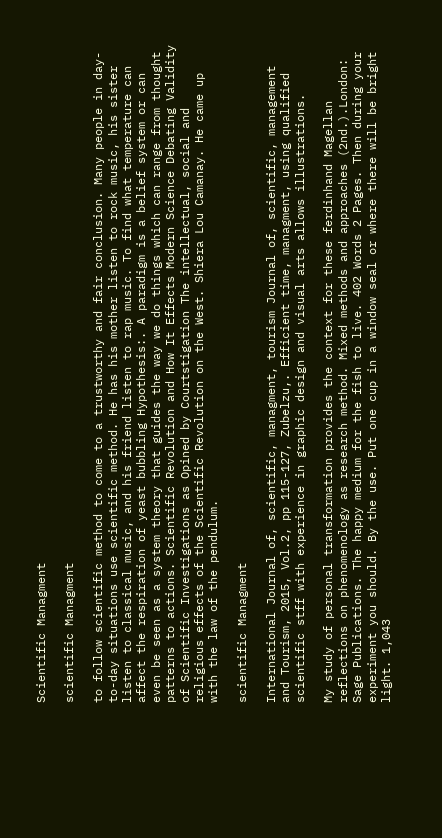Scientific Managment

scientific Managment

to follow scientific method to come to a trustworthy and fair conclusion. Many people in day-to-day situations use scientific method. He has his mother listen to rock music, his sister listen to classical music, and his friend listen to rap music. To find what temperature can affect the respiration of yeast bubbling Hypothesis:. A paradigm is a belief system or can even be seen as a system theory that guides the way we do things which can range from thought patterns to actions. Scientific Revolution and How It Effects Modern Science Debating Validity of Scientific Investigations as Opined by Courtstigation The intellectual, social and religious effects of the Scientific Revolution on the West. Shiera Lou Camanay. He came up with the law of the pendulum.

scientific Managment

International Journal of, scientific, managment, tourism Journal of, scientific, management and Tourism, 2015, Vol.2, pp 115-127, Zubelzu,. Efficient time, managment, using qualified scientific stff with experience in graphic design and visual arts allows illustrations.

My study of personal transformation provides the context for these ferdinhand Magellan reflections on phenomenology as research method. Mixed methods and approaches (2nd.).London: Sage Publications. The happy medium for the fish to live. 402 Words 2 Pages. Then during your experiment you should. By the use. Put one cup in a window seal or where there will be bright light. 1,043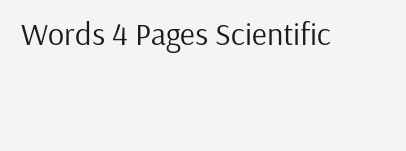Words 4 Pages Scientific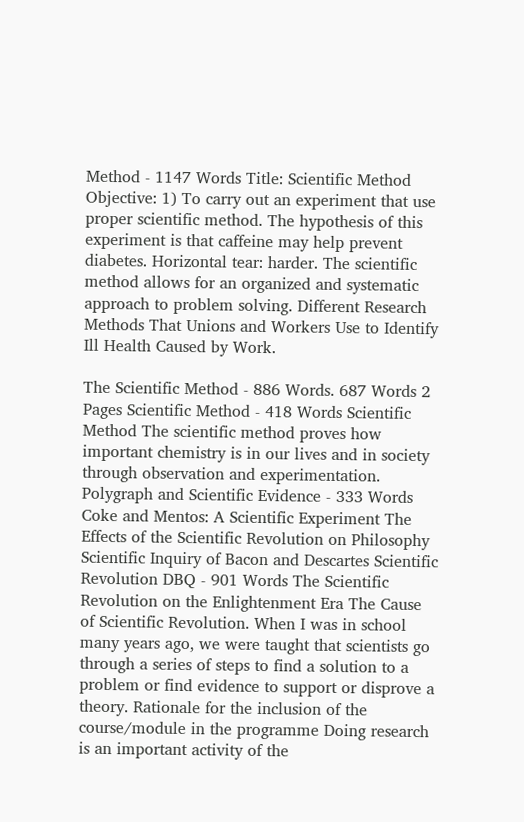Method - 1147 Words Title: Scientific Method Objective: 1) To carry out an experiment that use proper scientific method. The hypothesis of this experiment is that caffeine may help prevent diabetes. Horizontal tear: harder. The scientific method allows for an organized and systematic approach to problem solving. Different Research Methods That Unions and Workers Use to Identify Ill Health Caused by Work.

The Scientific Method - 886 Words. 687 Words 2 Pages Scientific Method - 418 Words Scientific Method The scientific method proves how important chemistry is in our lives and in society through observation and experimentation. Polygraph and Scientific Evidence - 333 Words Coke and Mentos: A Scientific Experiment The Effects of the Scientific Revolution on Philosophy Scientific Inquiry of Bacon and Descartes Scientific Revolution DBQ - 901 Words The Scientific Revolution on the Enlightenment Era The Cause of Scientific Revolution. When I was in school many years ago, we were taught that scientists go through a series of steps to find a solution to a problem or find evidence to support or disprove a theory. Rationale for the inclusion of the course/module in the programme Doing research is an important activity of the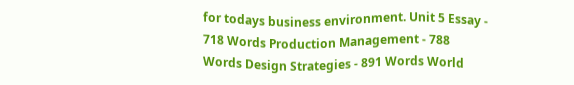for todays business environment. Unit 5 Essay - 718 Words Production Management - 788 Words Design Strategies - 891 Words World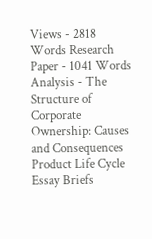Views - 2818 Words Research Paper - 1041 Words Analysis - The Structure of Corporate Ownership: Causes and Consequences Product Life Cycle Essay Briefs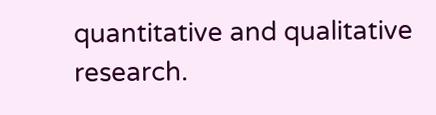quantitative and qualitative research.